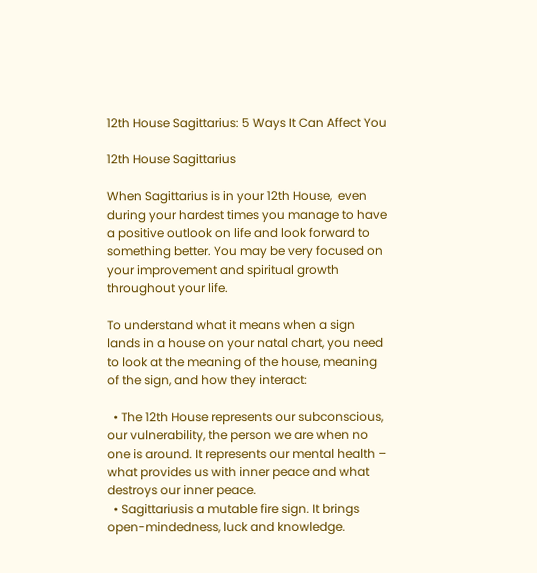12th House Sagittarius: 5 Ways It Can Affect You

12th House Sagittarius

When Sagittarius is in your 12th House,  even during your hardest times you manage to have a positive outlook on life and look forward to something better. You may be very focused on your improvement and spiritual growth throughout your life.

To understand what it means when a sign lands in a house on your natal chart, you need to look at the meaning of the house, meaning of the sign, and how they interact:

  • The 12th House represents our subconscious, our vulnerability, the person we are when no one is around. It represents our mental health – what provides us with inner peace and what destroys our inner peace.
  • Sagittariusis a mutable fire sign. It brings open-mindedness, luck and knowledge.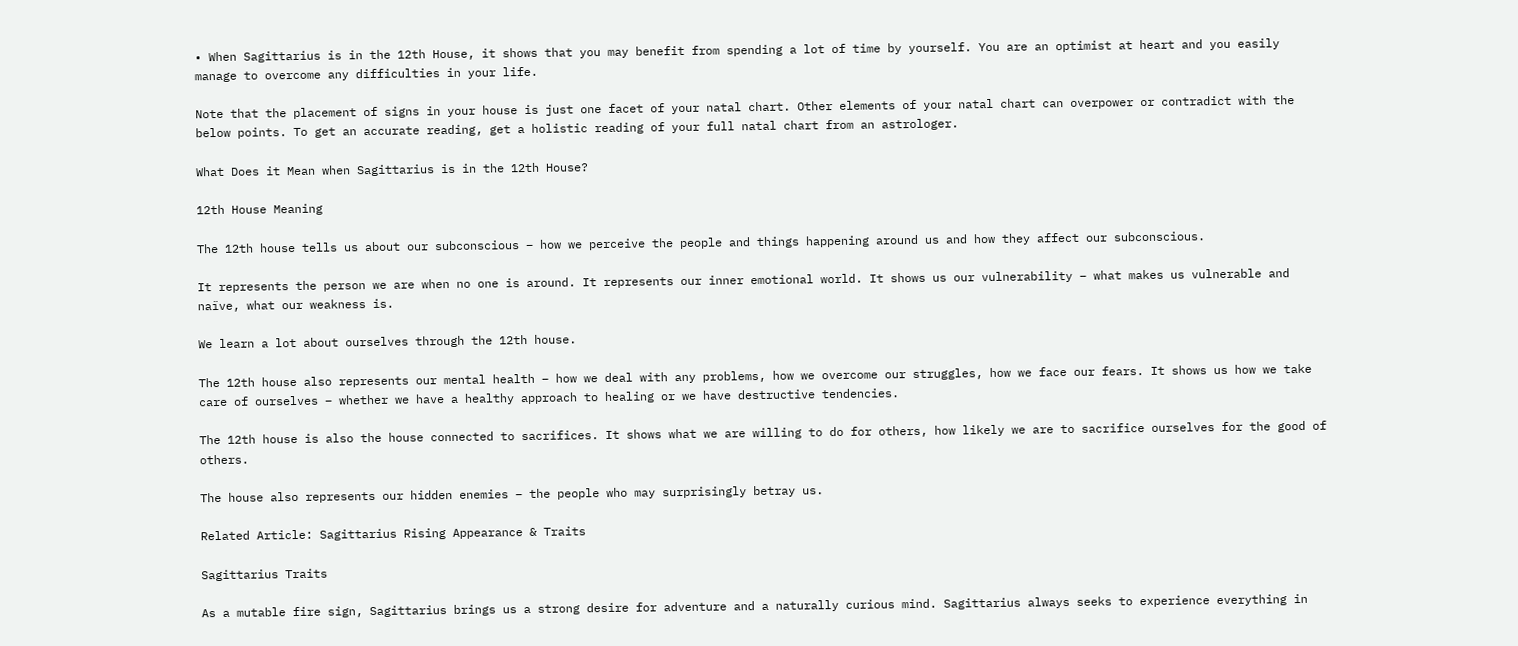• When Sagittarius is in the 12th House, it shows that you may benefit from spending a lot of time by yourself. You are an optimist at heart and you easily manage to overcome any difficulties in your life.

Note that the placement of signs in your house is just one facet of your natal chart. Other elements of your natal chart can overpower or contradict with the below points. To get an accurate reading, get a holistic reading of your full natal chart from an astrologer.

What Does it Mean when Sagittarius is in the 12th House?

12th House Meaning

The 12th house tells us about our subconscious – how we perceive the people and things happening around us and how they affect our subconscious.

It represents the person we are when no one is around. It represents our inner emotional world. It shows us our vulnerability – what makes us vulnerable and naïve, what our weakness is.

We learn a lot about ourselves through the 12th house.

The 12th house also represents our mental health – how we deal with any problems, how we overcome our struggles, how we face our fears. It shows us how we take care of ourselves – whether we have a healthy approach to healing or we have destructive tendencies.

The 12th house is also the house connected to sacrifices. It shows what we are willing to do for others, how likely we are to sacrifice ourselves for the good of others.

The house also represents our hidden enemies – the people who may surprisingly betray us.

Related Article: Sagittarius Rising Appearance & Traits

Sagittarius Traits

As a mutable fire sign, Sagittarius brings us a strong desire for adventure and a naturally curious mind. Sagittarius always seeks to experience everything in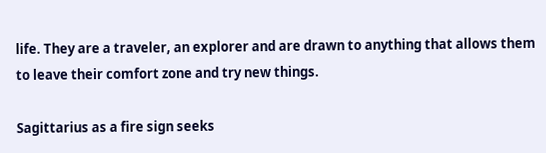life. They are a traveler, an explorer and are drawn to anything that allows them to leave their comfort zone and try new things.

Sagittarius as a fire sign seeks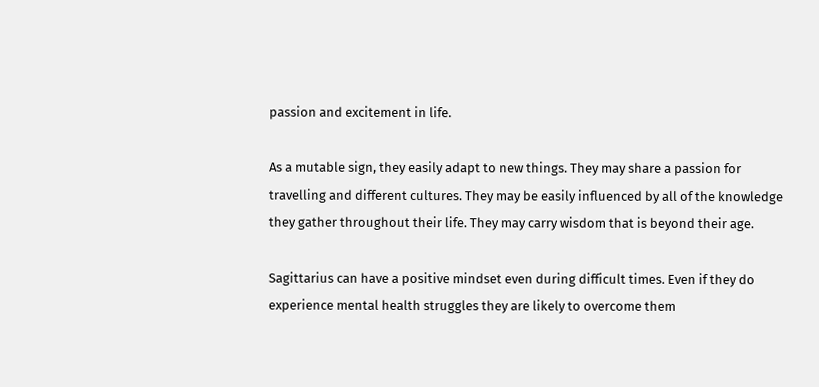passion and excitement in life.

As a mutable sign, they easily adapt to new things. They may share a passion for travelling and different cultures. They may be easily influenced by all of the knowledge they gather throughout their life. They may carry wisdom that is beyond their age.

Sagittarius can have a positive mindset even during difficult times. Even if they do experience mental health struggles they are likely to overcome them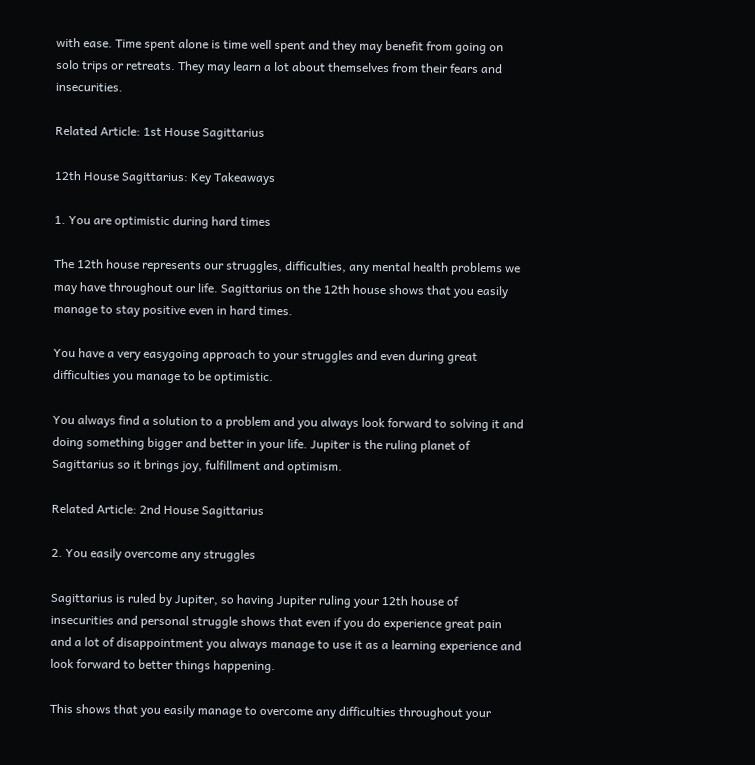with ease. Time spent alone is time well spent and they may benefit from going on solo trips or retreats. They may learn a lot about themselves from their fears and insecurities.

Related Article: 1st House Sagittarius

12th House Sagittarius: Key Takeaways

1. You are optimistic during hard times

The 12th house represents our struggles, difficulties, any mental health problems we may have throughout our life. Sagittarius on the 12th house shows that you easily manage to stay positive even in hard times.

You have a very easygoing approach to your struggles and even during great difficulties you manage to be optimistic.

You always find a solution to a problem and you always look forward to solving it and doing something bigger and better in your life. Jupiter is the ruling planet of Sagittarius so it brings joy, fulfillment and optimism.

Related Article: 2nd House Sagittarius

2. You easily overcome any struggles

Sagittarius is ruled by Jupiter, so having Jupiter ruling your 12th house of insecurities and personal struggle shows that even if you do experience great pain and a lot of disappointment you always manage to use it as a learning experience and look forward to better things happening.

This shows that you easily manage to overcome any difficulties throughout your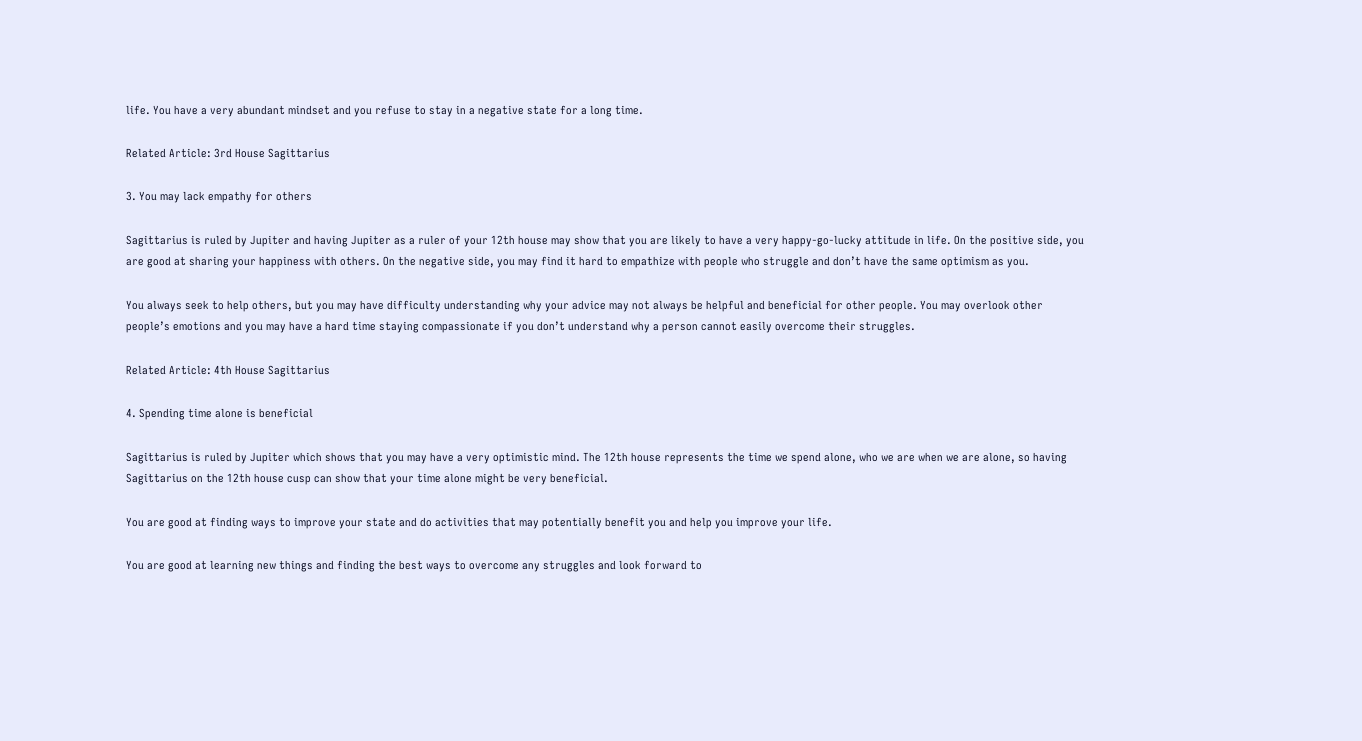life. You have a very abundant mindset and you refuse to stay in a negative state for a long time.

Related Article: 3rd House Sagittarius

3. You may lack empathy for others

Sagittarius is ruled by Jupiter and having Jupiter as a ruler of your 12th house may show that you are likely to have a very happy-go-lucky attitude in life. On the positive side, you are good at sharing your happiness with others. On the negative side, you may find it hard to empathize with people who struggle and don’t have the same optimism as you.

You always seek to help others, but you may have difficulty understanding why your advice may not always be helpful and beneficial for other people. You may overlook other people’s emotions and you may have a hard time staying compassionate if you don’t understand why a person cannot easily overcome their struggles.

Related Article: 4th House Sagittarius

4. Spending time alone is beneficial

Sagittarius is ruled by Jupiter which shows that you may have a very optimistic mind. The 12th house represents the time we spend alone, who we are when we are alone, so having Sagittarius on the 12th house cusp can show that your time alone might be very beneficial.

You are good at finding ways to improve your state and do activities that may potentially benefit you and help you improve your life.

You are good at learning new things and finding the best ways to overcome any struggles and look forward to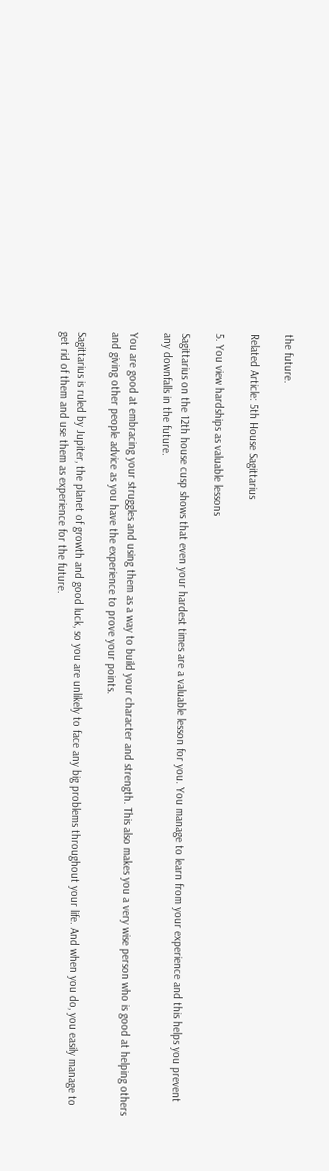the future.

Related Article: 5th House Sagittarius

5. You view hardships as valuable lessons

Sagittarius on the 12th house cusp shows that even your hardest times are a valuable lesson for you. You manage to learn from your experience and this helps you prevent any downfalls in the future.

You are good at embracing your struggles and using them as a way to build your character and strength. This also makes you a very wise person who is good at helping others and giving other people advice as you have the experience to prove your points.

Sagittarius is ruled by Jupiter, the planet of growth and good luck, so you are unlikely to face any big problems throughout your life. And when you do, you easily manage to get rid of them and use them as experience for the future.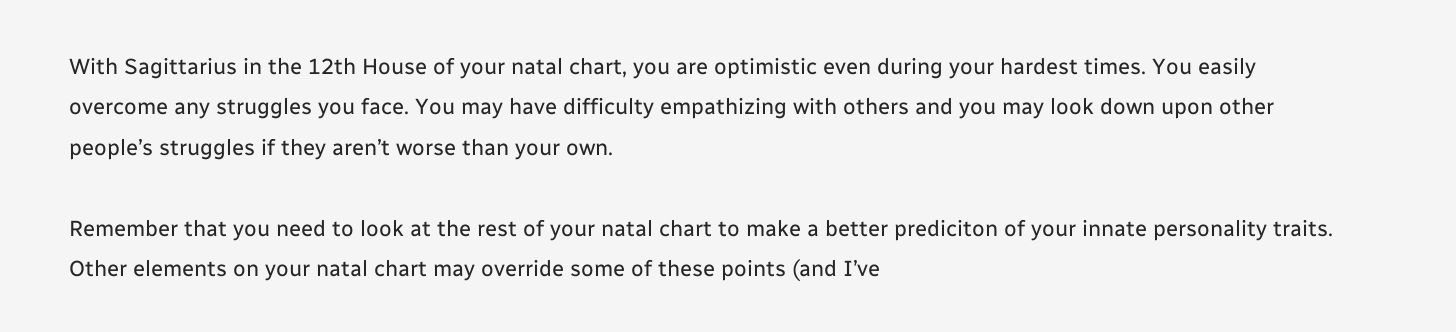With Sagittarius in the 12th House of your natal chart, you are optimistic even during your hardest times. You easily overcome any struggles you face. You may have difficulty empathizing with others and you may look down upon other people’s struggles if they aren’t worse than your own.

Remember that you need to look at the rest of your natal chart to make a better prediciton of your innate personality traits. Other elements on your natal chart may override some of these points (and I’ve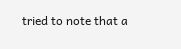tried to note that a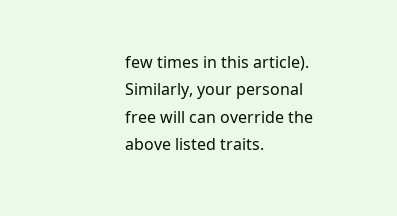few times in this article). Similarly, your personal free will can override the above listed traits.